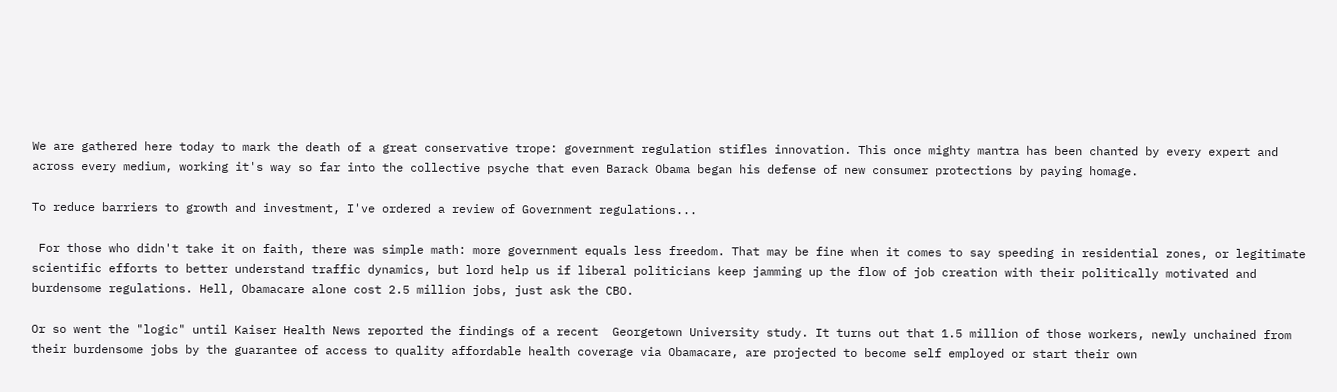We are gathered here today to mark the death of a great conservative trope: government regulation stifles innovation. This once mighty mantra has been chanted by every expert and across every medium, working it's way so far into the collective psyche that even Barack Obama began his defense of new consumer protections by paying homage.

To reduce barriers to growth and investment, I've ordered a review of Government regulations...

 For those who didn't take it on faith, there was simple math: more government equals less freedom. That may be fine when it comes to say speeding in residential zones, or legitimate scientific efforts to better understand traffic dynamics, but lord help us if liberal politicians keep jamming up the flow of job creation with their politically motivated and burdensome regulations. Hell, Obamacare alone cost 2.5 million jobs, just ask the CBO.

Or so went the "logic" until Kaiser Health News reported the findings of a recent  Georgetown University study. It turns out that 1.5 million of those workers, newly unchained from their burdensome jobs by the guarantee of access to quality affordable health coverage via Obamacare, are projected to become self employed or start their own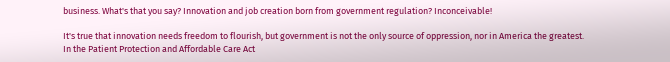business. What's that you say? Innovation and job creation born from government regulation? Inconceivable!

It's true that innovation needs freedom to flourish, but government is not the only source of oppression, nor in America the greatest. In the Patient Protection and Affordable Care Act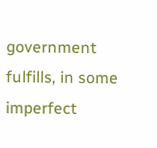government fulfills, in some imperfect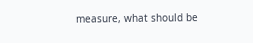measure, what should be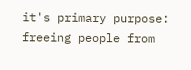it's primary purpose: freeing people from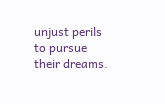unjust perils to pursue their dreams.